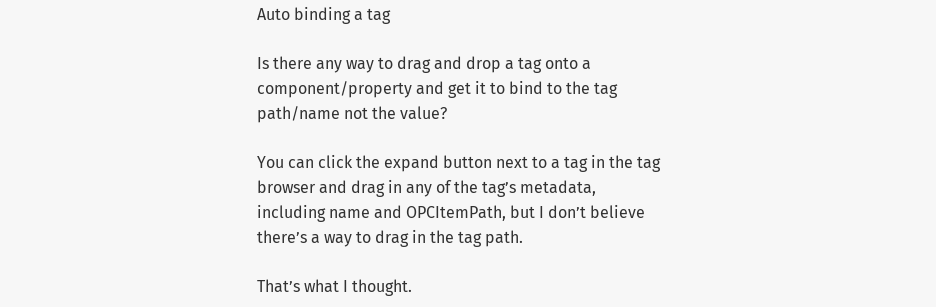Auto binding a tag

Is there any way to drag and drop a tag onto a component/property and get it to bind to the tag path/name not the value?

You can click the expand button next to a tag in the tag browser and drag in any of the tag’s metadata, including name and OPCItemPath, but I don’t believe there’s a way to drag in the tag path.

That’s what I thought.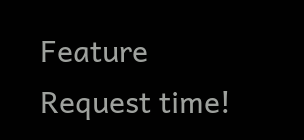Feature Request time!